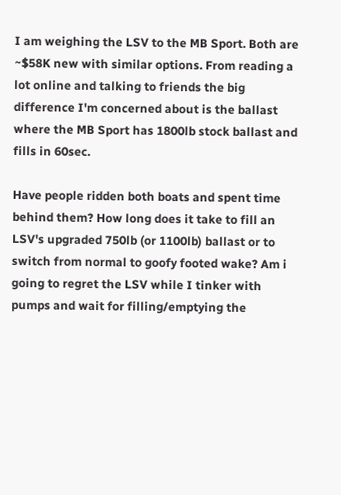I am weighing the LSV to the MB Sport. Both are ~$58K new with similar options. From reading a lot online and talking to friends the big difference I'm concerned about is the ballast where the MB Sport has 1800lb stock ballast and fills in 60sec.

Have people ridden both boats and spent time behind them? How long does it take to fill an LSV's upgraded 750lb (or 1100lb) ballast or to switch from normal to goofy footed wake? Am i going to regret the LSV while I tinker with pumps and wait for filling/emptying the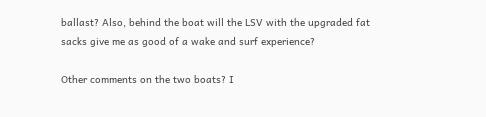ballast? Also, behind the boat will the LSV with the upgraded fat sacks give me as good of a wake and surf experience?

Other comments on the two boats? I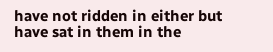have not ridden in either but have sat in them in the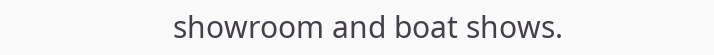showroom and boat shows.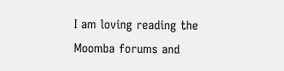I am loving reading the Moomba forums and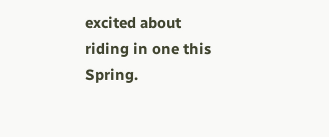excited about riding in one this Spring.